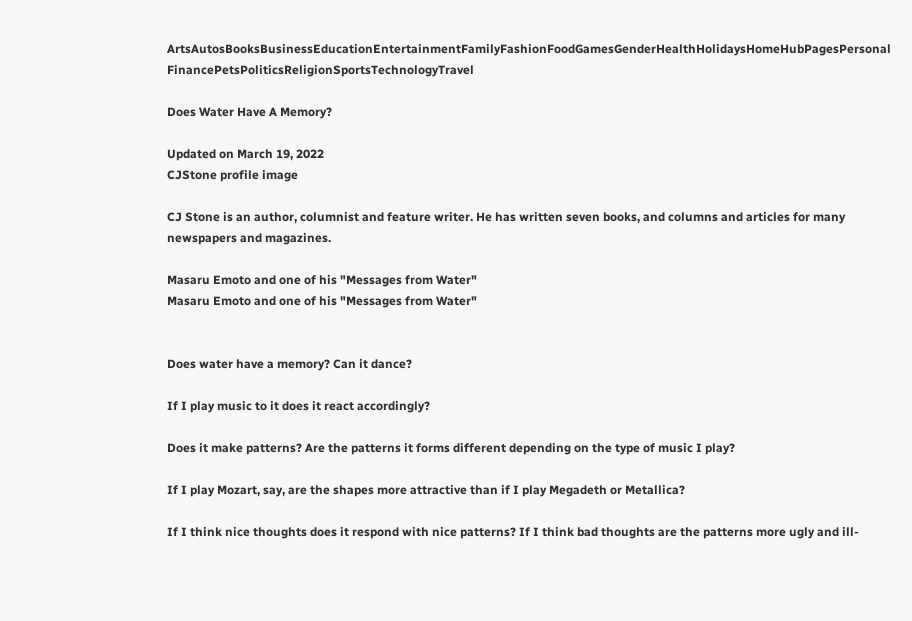ArtsAutosBooksBusinessEducationEntertainmentFamilyFashionFoodGamesGenderHealthHolidaysHomeHubPagesPersonal FinancePetsPoliticsReligionSportsTechnologyTravel

Does Water Have A Memory?

Updated on March 19, 2022
CJStone profile image

CJ Stone is an author, columnist and feature writer. He has written seven books, and columns and articles for many newspapers and magazines.

Masaru Emoto and one of his "Messages from Water"
Masaru Emoto and one of his "Messages from Water"


Does water have a memory? Can it dance?

If I play music to it does it react accordingly?

Does it make patterns? Are the patterns it forms different depending on the type of music I play?

If I play Mozart, say, are the shapes more attractive than if I play Megadeth or Metallica?

If I think nice thoughts does it respond with nice patterns? If I think bad thoughts are the patterns more ugly and ill-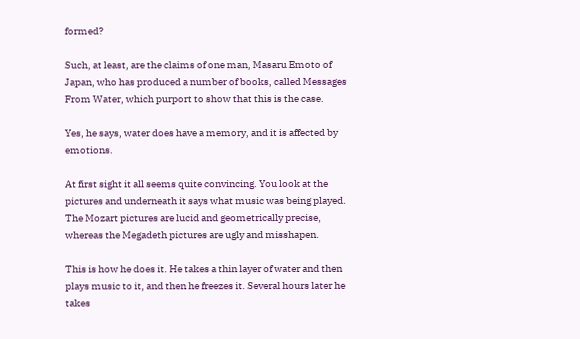formed?

Such, at least, are the claims of one man, Masaru Emoto of Japan, who has produced a number of books, called Messages From Water, which purport to show that this is the case.

Yes, he says, water does have a memory, and it is affected by emotions.

At first sight it all seems quite convincing. You look at the pictures and underneath it says what music was being played. The Mozart pictures are lucid and geometrically precise, whereas the Megadeth pictures are ugly and misshapen.

This is how he does it. He takes a thin layer of water and then plays music to it, and then he freezes it. Several hours later he takes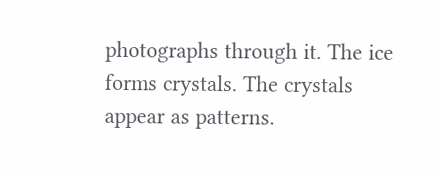photographs through it. The ice forms crystals. The crystals appear as patterns.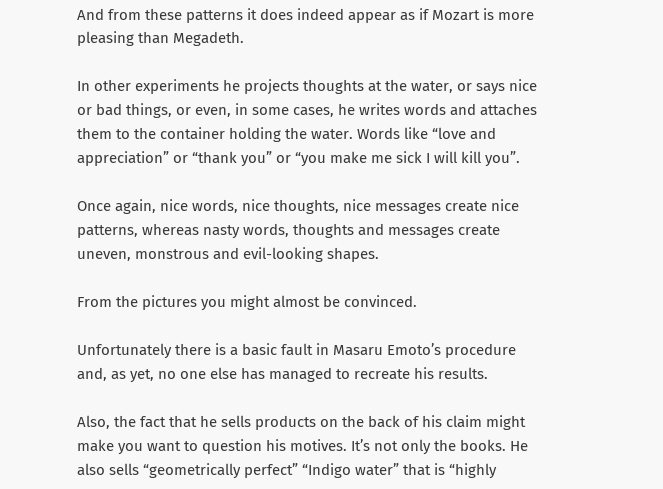And from these patterns it does indeed appear as if Mozart is more pleasing than Megadeth.

In other experiments he projects thoughts at the water, or says nice or bad things, or even, in some cases, he writes words and attaches them to the container holding the water. Words like “love and appreciation” or “thank you” or “you make me sick I will kill you”.

Once again, nice words, nice thoughts, nice messages create nice patterns, whereas nasty words, thoughts and messages create uneven, monstrous and evil-looking shapes.

From the pictures you might almost be convinced.

Unfortunately there is a basic fault in Masaru Emoto’s procedure and, as yet, no one else has managed to recreate his results.

Also, the fact that he sells products on the back of his claim might make you want to question his motives. It’s not only the books. He also sells “geometrically perfect” “Indigo water” that is “highly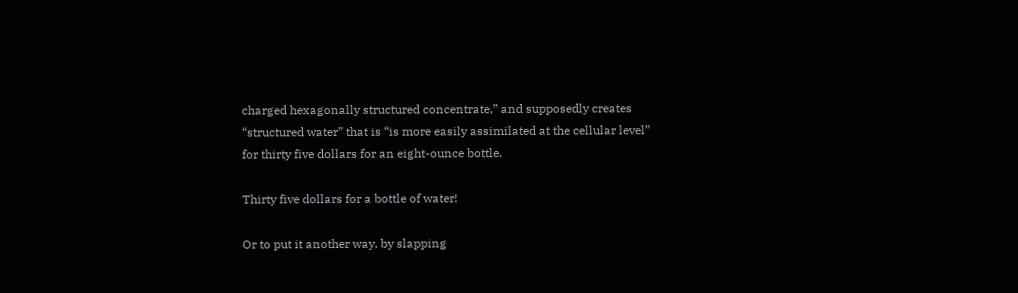charged hexagonally structured concentrate,” and supposedly creates “structured water” that is “is more easily assimilated at the cellular level” for thirty five dollars for an eight-ounce bottle.

Thirty five dollars for a bottle of water!

Or to put it another way, by slapping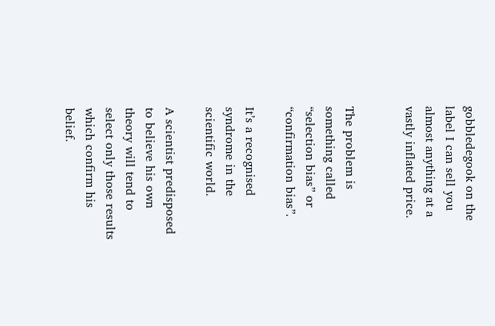gobbledegook on the label I can sell you almost anything at a vastly inflated price.


The problem is something called “selection bias” or “confirmation bias”.

It’s a recognised syndrome in the scientific world.

A scientist predisposed to believe his own theory will tend to select only those results which confirm his belief.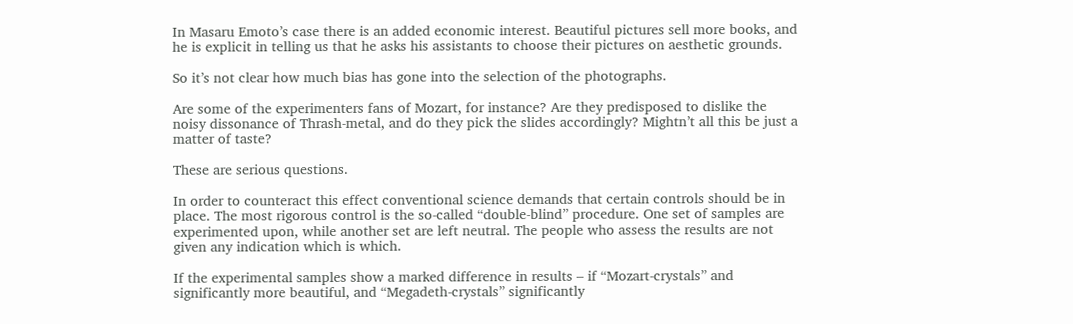In Masaru Emoto’s case there is an added economic interest. Beautiful pictures sell more books, and he is explicit in telling us that he asks his assistants to choose their pictures on aesthetic grounds.

So it’s not clear how much bias has gone into the selection of the photographs.

Are some of the experimenters fans of Mozart, for instance? Are they predisposed to dislike the noisy dissonance of Thrash-metal, and do they pick the slides accordingly? Mightn’t all this be just a matter of taste?

These are serious questions.

In order to counteract this effect conventional science demands that certain controls should be in place. The most rigorous control is the so-called “double-blind” procedure. One set of samples are experimented upon, while another set are left neutral. The people who assess the results are not given any indication which is which.

If the experimental samples show a marked difference in results – if “Mozart-crystals” and significantly more beautiful, and “Megadeth-crystals” significantly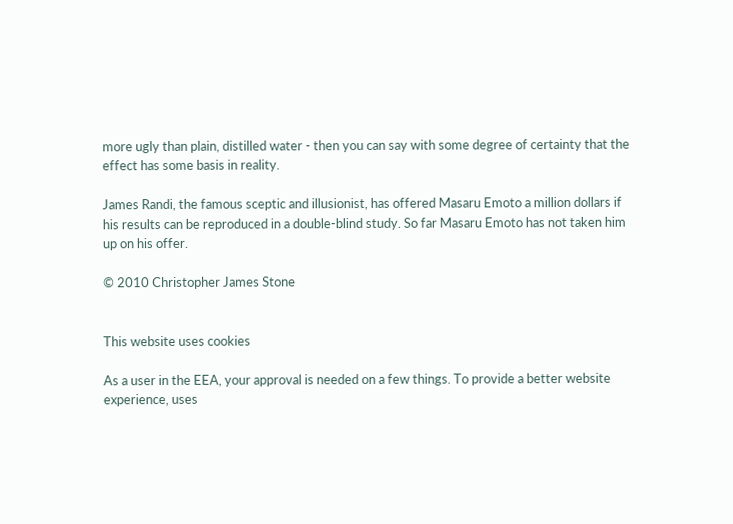more ugly than plain, distilled water - then you can say with some degree of certainty that the effect has some basis in reality.

James Randi, the famous sceptic and illusionist, has offered Masaru Emoto a million dollars if his results can be reproduced in a double-blind study. So far Masaru Emoto has not taken him up on his offer.

© 2010 Christopher James Stone


This website uses cookies

As a user in the EEA, your approval is needed on a few things. To provide a better website experience, uses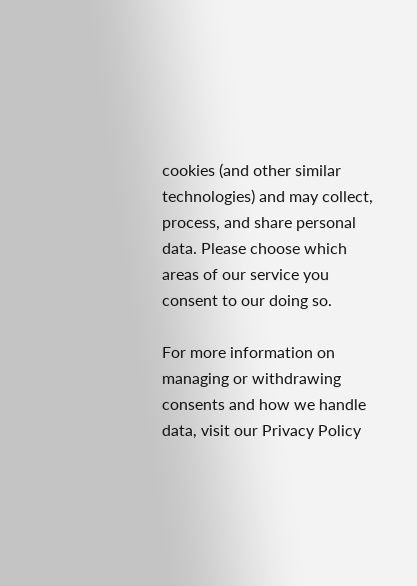cookies (and other similar technologies) and may collect, process, and share personal data. Please choose which areas of our service you consent to our doing so.

For more information on managing or withdrawing consents and how we handle data, visit our Privacy Policy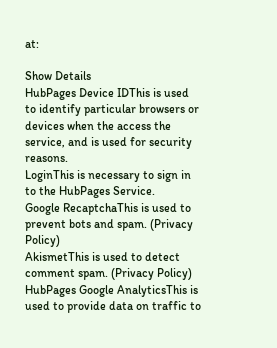at:

Show Details
HubPages Device IDThis is used to identify particular browsers or devices when the access the service, and is used for security reasons.
LoginThis is necessary to sign in to the HubPages Service.
Google RecaptchaThis is used to prevent bots and spam. (Privacy Policy)
AkismetThis is used to detect comment spam. (Privacy Policy)
HubPages Google AnalyticsThis is used to provide data on traffic to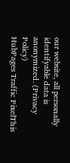our website, all personally identifyable data is anonymized. (Privacy Policy)
HubPages Traffic PixelThis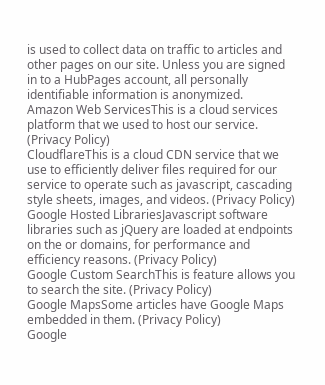is used to collect data on traffic to articles and other pages on our site. Unless you are signed in to a HubPages account, all personally identifiable information is anonymized.
Amazon Web ServicesThis is a cloud services platform that we used to host our service. (Privacy Policy)
CloudflareThis is a cloud CDN service that we use to efficiently deliver files required for our service to operate such as javascript, cascading style sheets, images, and videos. (Privacy Policy)
Google Hosted LibrariesJavascript software libraries such as jQuery are loaded at endpoints on the or domains, for performance and efficiency reasons. (Privacy Policy)
Google Custom SearchThis is feature allows you to search the site. (Privacy Policy)
Google MapsSome articles have Google Maps embedded in them. (Privacy Policy)
Google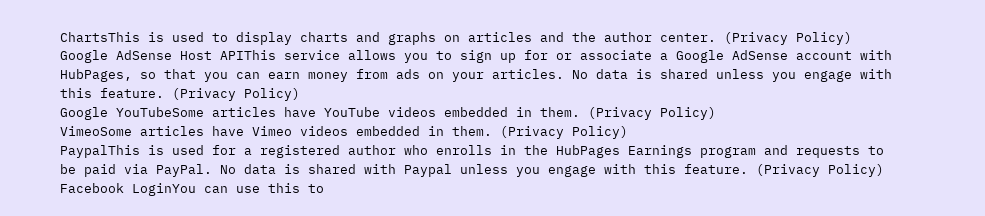ChartsThis is used to display charts and graphs on articles and the author center. (Privacy Policy)
Google AdSense Host APIThis service allows you to sign up for or associate a Google AdSense account with HubPages, so that you can earn money from ads on your articles. No data is shared unless you engage with this feature. (Privacy Policy)
Google YouTubeSome articles have YouTube videos embedded in them. (Privacy Policy)
VimeoSome articles have Vimeo videos embedded in them. (Privacy Policy)
PaypalThis is used for a registered author who enrolls in the HubPages Earnings program and requests to be paid via PayPal. No data is shared with Paypal unless you engage with this feature. (Privacy Policy)
Facebook LoginYou can use this to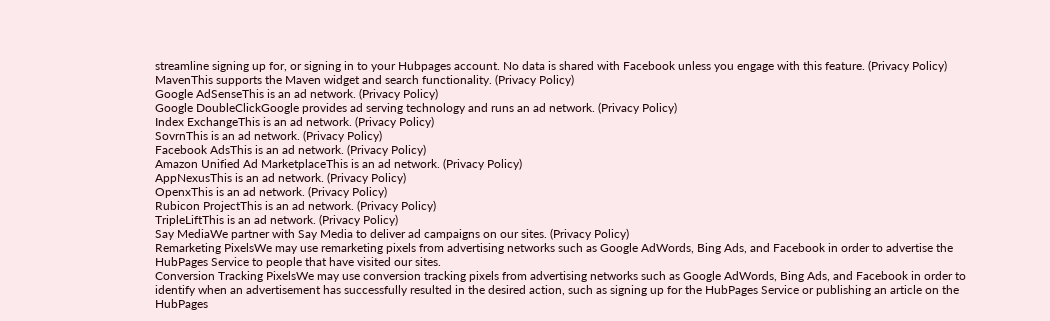streamline signing up for, or signing in to your Hubpages account. No data is shared with Facebook unless you engage with this feature. (Privacy Policy)
MavenThis supports the Maven widget and search functionality. (Privacy Policy)
Google AdSenseThis is an ad network. (Privacy Policy)
Google DoubleClickGoogle provides ad serving technology and runs an ad network. (Privacy Policy)
Index ExchangeThis is an ad network. (Privacy Policy)
SovrnThis is an ad network. (Privacy Policy)
Facebook AdsThis is an ad network. (Privacy Policy)
Amazon Unified Ad MarketplaceThis is an ad network. (Privacy Policy)
AppNexusThis is an ad network. (Privacy Policy)
OpenxThis is an ad network. (Privacy Policy)
Rubicon ProjectThis is an ad network. (Privacy Policy)
TripleLiftThis is an ad network. (Privacy Policy)
Say MediaWe partner with Say Media to deliver ad campaigns on our sites. (Privacy Policy)
Remarketing PixelsWe may use remarketing pixels from advertising networks such as Google AdWords, Bing Ads, and Facebook in order to advertise the HubPages Service to people that have visited our sites.
Conversion Tracking PixelsWe may use conversion tracking pixels from advertising networks such as Google AdWords, Bing Ads, and Facebook in order to identify when an advertisement has successfully resulted in the desired action, such as signing up for the HubPages Service or publishing an article on the HubPages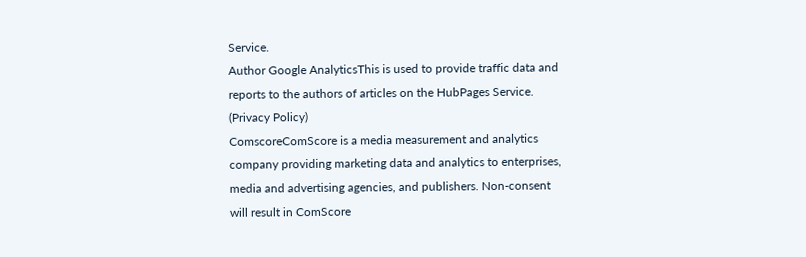Service.
Author Google AnalyticsThis is used to provide traffic data and reports to the authors of articles on the HubPages Service. (Privacy Policy)
ComscoreComScore is a media measurement and analytics company providing marketing data and analytics to enterprises, media and advertising agencies, and publishers. Non-consent will result in ComScore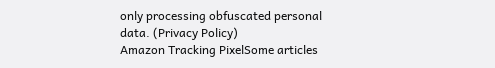only processing obfuscated personal data. (Privacy Policy)
Amazon Tracking PixelSome articles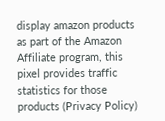display amazon products as part of the Amazon Affiliate program, this pixel provides traffic statistics for those products (Privacy Policy)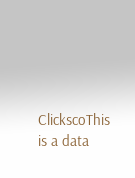ClickscoThis is a data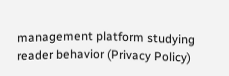management platform studying reader behavior (Privacy Policy)